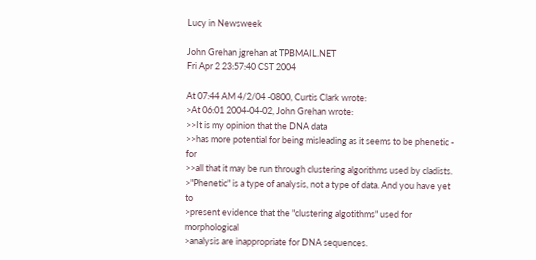Lucy in Newsweek

John Grehan jgrehan at TPBMAIL.NET
Fri Apr 2 23:57:40 CST 2004

At 07:44 AM 4/2/04 -0800, Curtis Clark wrote:
>At 06:01 2004-04-02, John Grehan wrote:
>>It is my opinion that the DNA data
>>has more potential for being misleading as it seems to be phenetic - for
>>all that it may be run through clustering algorithms used by cladists.
>"Phenetic" is a type of analysis, not a type of data. And you have yet to
>present evidence that the "clustering algotithms" used for morphological
>analysis are inappropriate for DNA sequences.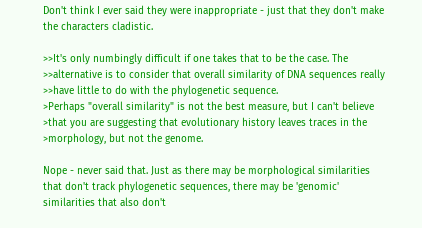Don't think I ever said they were inappropriate - just that they don't make
the characters cladistic.

>>It's only numbingly difficult if one takes that to be the case. The
>>alternative is to consider that overall similarity of DNA sequences really
>>have little to do with the phylogenetic sequence.
>Perhaps "overall similarity" is not the best measure, but I can't believe
>that you are suggesting that evolutionary history leaves traces in the
>morphology, but not the genome.

Nope - never said that. Just as there may be morphological similarities
that don't track phylogenetic sequences, there may be 'genomic'
similarities that also don't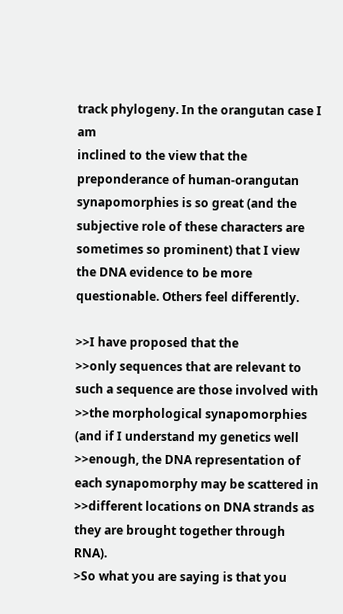track phylogeny. In the orangutan case I am
inclined to the view that the preponderance of human-orangutan
synapomorphies is so great (and the subjective role of these characters are
sometimes so prominent) that I view the DNA evidence to be more
questionable. Others feel differently.

>>I have proposed that the
>>only sequences that are relevant to such a sequence are those involved with
>>the morphological synapomorphies (and if I understand my genetics well
>>enough, the DNA representation of each synapomorphy may be scattered in
>>different locations on DNA strands as they are brought together through RNA).
>So what you are saying is that you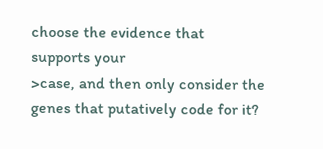choose the evidence that supports your
>case, and then only consider the genes that putatively code for it?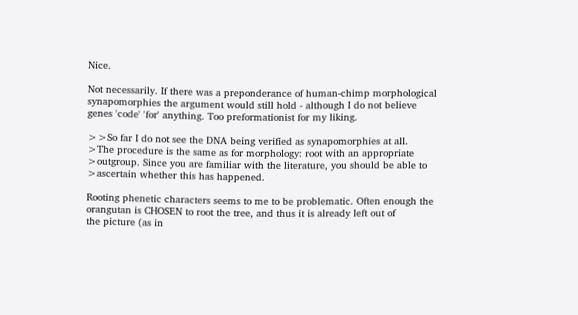Nice.

Not necessarily. If there was a preponderance of human-chimp morphological
synapomorphies the argument would still hold - although I do not believe
genes 'code' 'for' anything. Too preformationist for my liking.

>>So far I do not see the DNA being verified as synapomorphies at all.
>The procedure is the same as for morphology: root with an appropriate
>outgroup. Since you are familiar with the literature, you should be able to
>ascertain whether this has happened.

Rooting phenetic characters seems to me to be problematic. Often enough the
orangutan is CHOSEN to root the tree, and thus it is already left out of
the picture (as in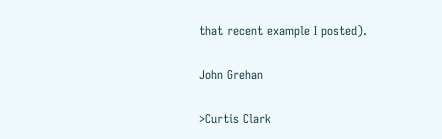that recent example I posted).

John Grehan

>Curtis Clark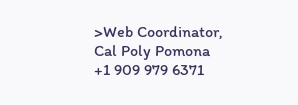>Web Coordinator, Cal Poly Pomona                 +1 909 979 6371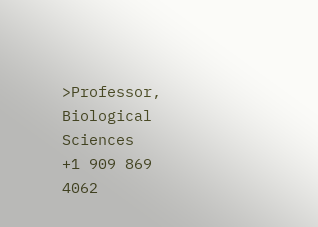>Professor, Biological Sciences                   +1 909 869 4062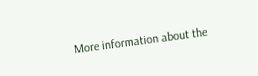More information about the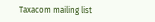Taxacom mailing list